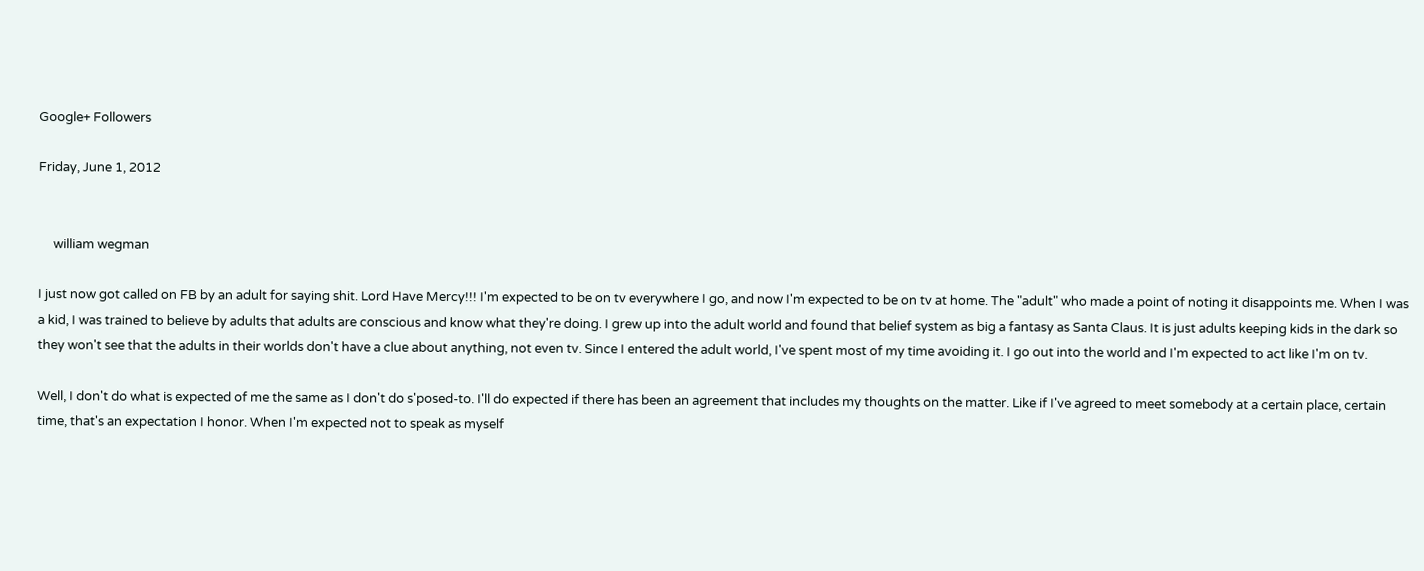Google+ Followers

Friday, June 1, 2012


     william wegman

I just now got called on FB by an adult for saying shit. Lord Have Mercy!!! I'm expected to be on tv everywhere I go, and now I'm expected to be on tv at home. The "adult" who made a point of noting it disappoints me. When I was a kid, I was trained to believe by adults that adults are conscious and know what they're doing. I grew up into the adult world and found that belief system as big a fantasy as Santa Claus. It is just adults keeping kids in the dark so they won't see that the adults in their worlds don't have a clue about anything, not even tv. Since I entered the adult world, I've spent most of my time avoiding it. I go out into the world and I'm expected to act like I'm on tv.

Well, I don't do what is expected of me the same as I don't do s'posed-to. I'll do expected if there has been an agreement that includes my thoughts on the matter. Like if I've agreed to meet somebody at a certain place, certain time, that's an expectation I honor. When I'm expected not to speak as myself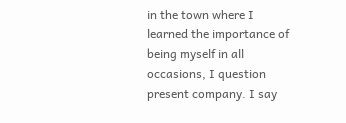in the town where I learned the importance of being myself in all occasions, I question present company. I say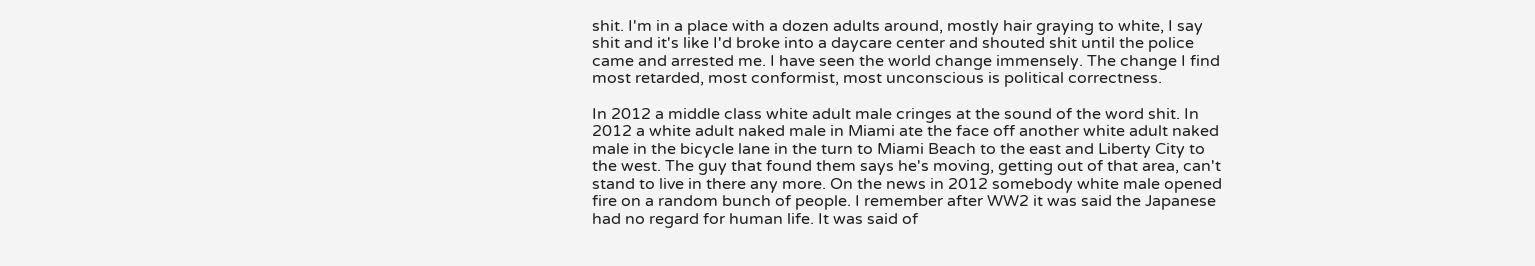shit. I'm in a place with a dozen adults around, mostly hair graying to white, I say shit and it's like I'd broke into a daycare center and shouted shit until the police came and arrested me. I have seen the world change immensely. The change I find most retarded, most conformist, most unconscious is political correctness.

In 2012 a middle class white adult male cringes at the sound of the word shit. In 2012 a white adult naked male in Miami ate the face off another white adult naked male in the bicycle lane in the turn to Miami Beach to the east and Liberty City to the west. The guy that found them says he's moving, getting out of that area, can't stand to live in there any more. On the news in 2012 somebody white male opened fire on a random bunch of people. I remember after WW2 it was said the Japanese had no regard for human life. It was said of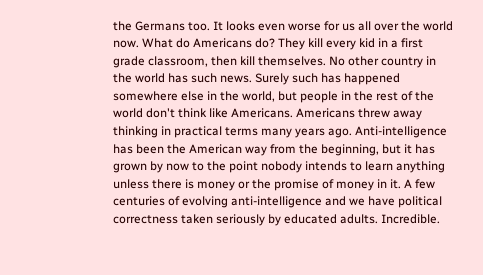the Germans too. It looks even worse for us all over the world now. What do Americans do? They kill every kid in a first grade classroom, then kill themselves. No other country in the world has such news. Surely such has happened somewhere else in the world, but people in the rest of the world don't think like Americans. Americans threw away thinking in practical terms many years ago. Anti-intelligence has been the American way from the beginning, but it has grown by now to the point nobody intends to learn anything unless there is money or the promise of money in it. A few centuries of evolving anti-intelligence and we have political correctness taken seriously by educated adults. Incredible.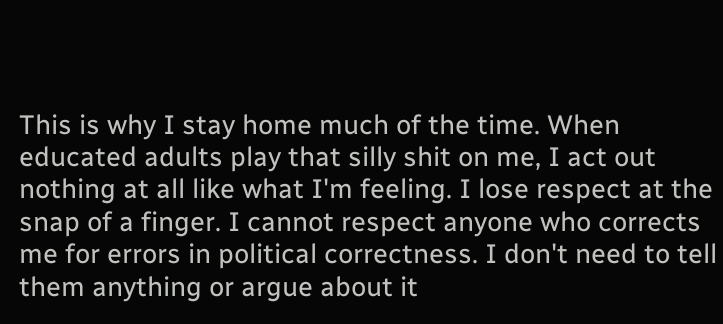This is why I stay home much of the time. When educated adults play that silly shit on me, I act out nothing at all like what I'm feeling. I lose respect at the snap of a finger. I cannot respect anyone who corrects me for errors in political correctness. I don't need to tell them anything or argue about it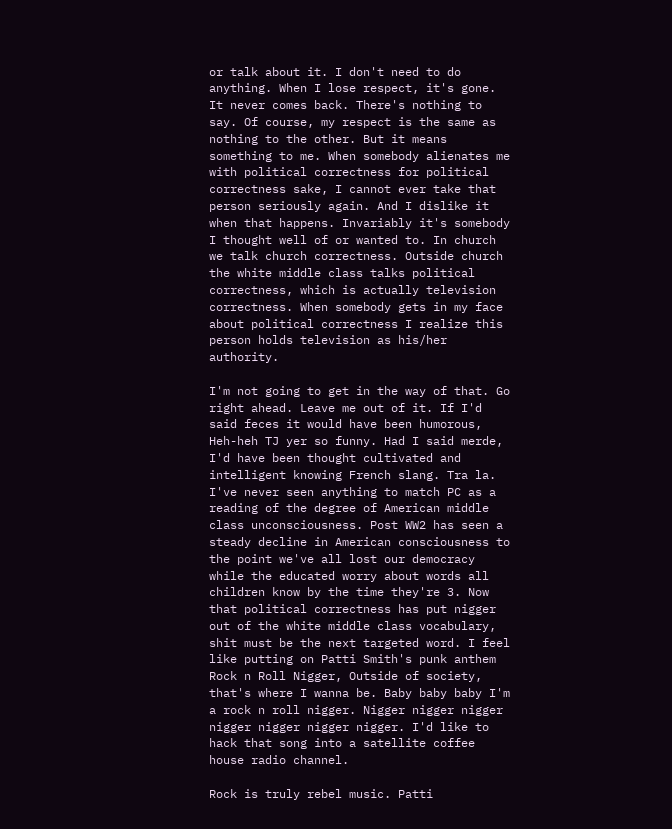or talk about it. I don't need to do anything. When I lose respect, it's gone. It never comes back. There's nothing to say. Of course, my respect is the same as nothing to the other. But it means something to me. When somebody alienates me with political correctness for political correctness sake, I cannot ever take that person seriously again. And I dislike it when that happens. Invariably it's somebody I thought well of or wanted to. In church we talk church correctness. Outside church the white middle class talks political correctness, which is actually television correctness. When somebody gets in my face about political correctness I realize this person holds television as his/her authority.

I'm not going to get in the way of that. Go right ahead. Leave me out of it. If I'd said feces it would have been humorous, Heh-heh TJ yer so funny. Had I said merde, I'd have been thought cultivated and intelligent knowing French slang. Tra la. I've never seen anything to match PC as a reading of the degree of American middle class unconsciousness. Post WW2 has seen a steady decline in American consciousness to the point we've all lost our democracy while the educated worry about words all children know by the time they're 3. Now that political correctness has put nigger out of the white middle class vocabulary, shit must be the next targeted word. I feel like putting on Patti Smith's punk anthem Rock n Roll Nigger, Outside of society, that's where I wanna be. Baby baby baby I'm a rock n roll nigger. Nigger nigger nigger nigger nigger nigger nigger. I'd like to hack that song into a satellite coffee house radio channel.

Rock is truly rebel music. Patti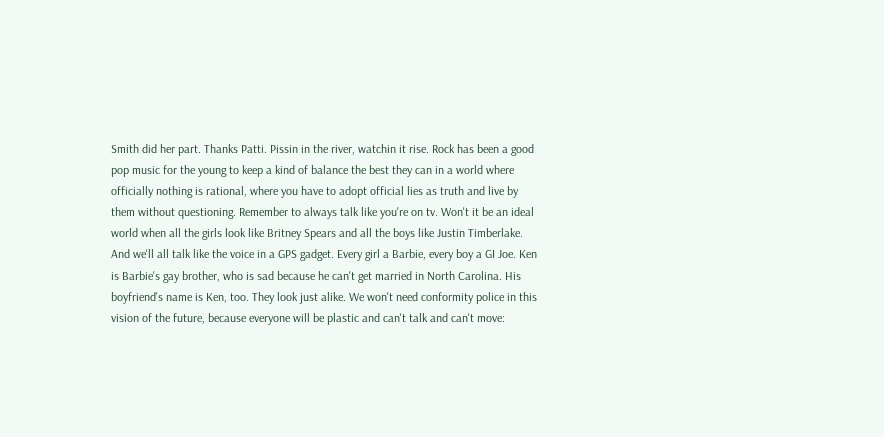Smith did her part. Thanks Patti. Pissin in the river, watchin it rise. Rock has been a good pop music for the young to keep a kind of balance the best they can in a world where officially nothing is rational, where you have to adopt official lies as truth and live by them without questioning. Remember to always talk like you're on tv. Won't it be an ideal world when all the girls look like Britney Spears and all the boys like Justin Timberlake. And we'll all talk like the voice in a GPS gadget. Every girl a Barbie, every boy a GI Joe. Ken is Barbie's gay brother, who is sad because he can't get married in North Carolina. His boyfriend's name is Ken, too. They look just alike. We won't need conformity police in this vision of the future, because everyone will be plastic and can't talk and can't move: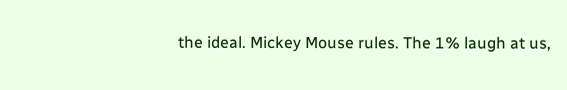the ideal. Mickey Mouse rules. The 1% laugh at us,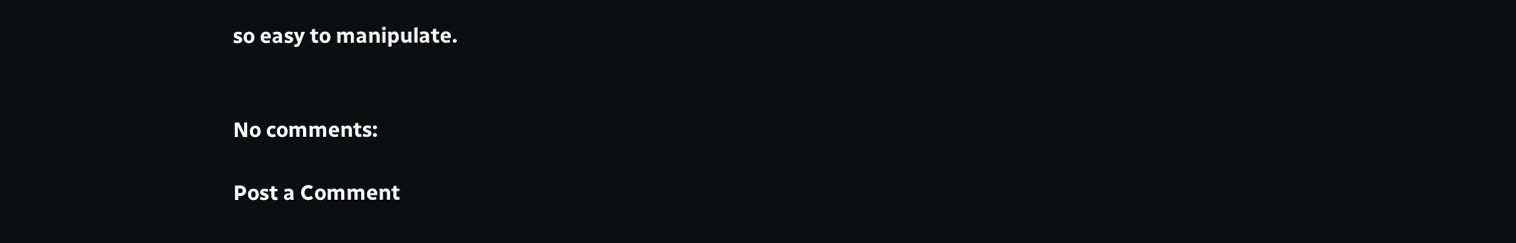so easy to manipulate.


No comments:

Post a Comment